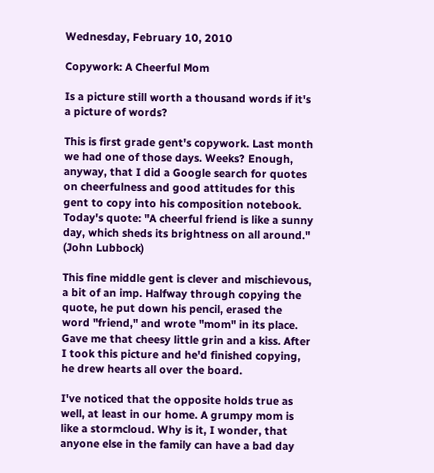Wednesday, February 10, 2010

Copywork: A Cheerful Mom

Is a picture still worth a thousand words if it's a picture of words?

This is first grade gent's copywork. Last month we had one of those days. Weeks? Enough, anyway, that I did a Google search for quotes on cheerfulness and good attitudes for this gent to copy into his composition notebook. Today's quote: "A cheerful friend is like a sunny day, which sheds its brightness on all around." (John Lubbock)

This fine middle gent is clever and mischievous, a bit of an imp. Halfway through copying the quote, he put down his pencil, erased the word "friend," and wrote "mom" in its place. Gave me that cheesy little grin and a kiss. After I took this picture and he'd finished copying, he drew hearts all over the board.

I've noticed that the opposite holds true as well, at least in our home. A grumpy mom is like a stormcloud. Why is it, I wonder, that anyone else in the family can have a bad day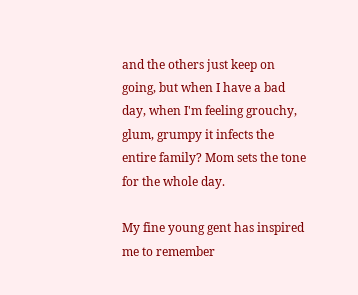and the others just keep on going, but when I have a bad day, when I'm feeling grouchy, glum, grumpy it infects the entire family? Mom sets the tone for the whole day.

My fine young gent has inspired me to remember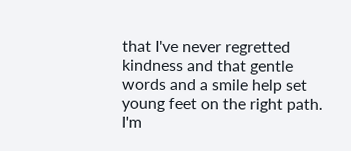that I've never regretted kindness and that gentle words and a smile help set young feet on the right path. I'm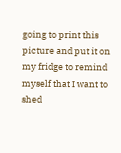going to print this picture and put it on my fridge to remind myself that I want to shed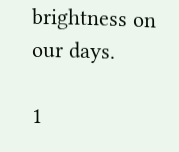brightness on our days.

1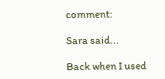comment:

Sara said...

Back when I used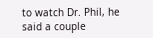to watch Dr. Phil, he said a couple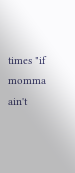times "if momma ain't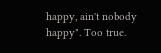happy, ain't nobody happy". Too true.